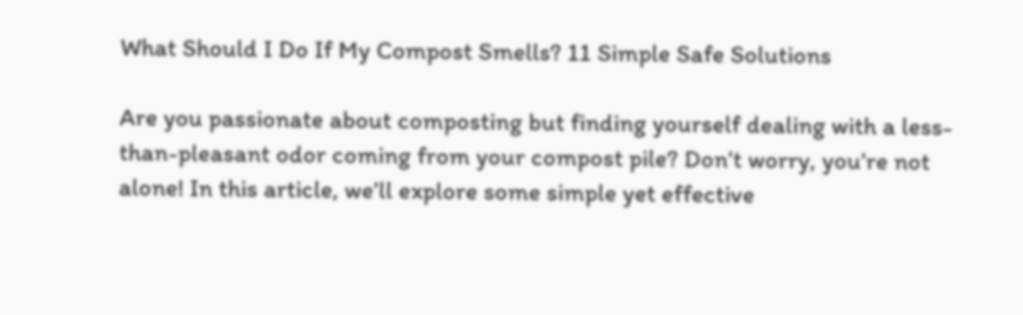What Should I Do If My Compost Smells? 11 Simple Safe Solutions

Are you passionate about composting but finding yourself dealing with a less-than-pleasant odor coming from your compost pile? Don’t worry, you’re not alone! In this article, we’ll explore some simple yet effective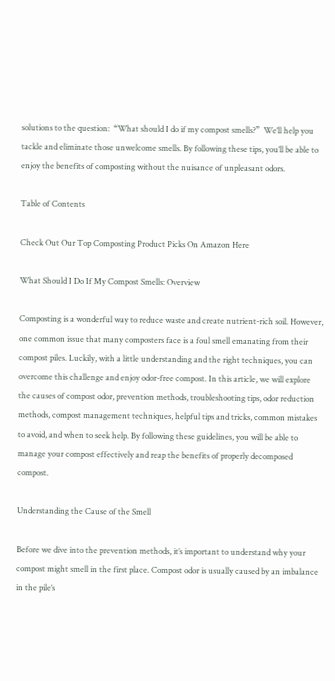solutions to the question:  “What should I do if my compost smells?”  We’ll help you tackle and eliminate those unwelcome smells. By following these tips, you’ll be able to enjoy the benefits of composting without the nuisance of unpleasant odors.

Table of Contents

Check Out Our Top Composting Product Picks On Amazon Here

What Should I Do If My Compost Smells: Overview

Composting is a wonderful way to reduce waste and create nutrient-rich soil. However, one common issue that many composters face is a foul smell emanating from their compost piles. Luckily, with a little understanding and the right techniques, you can overcome this challenge and enjoy odor-free compost. In this article, we will explore the causes of compost odor, prevention methods, troubleshooting tips, odor reduction methods, compost management techniques, helpful tips and tricks, common mistakes to avoid, and when to seek help. By following these guidelines, you will be able to manage your compost effectively and reap the benefits of properly decomposed compost.

Understanding the Cause of the Smell

Before we dive into the prevention methods, it’s important to understand why your compost might smell in the first place. Compost odor is usually caused by an imbalance in the pile’s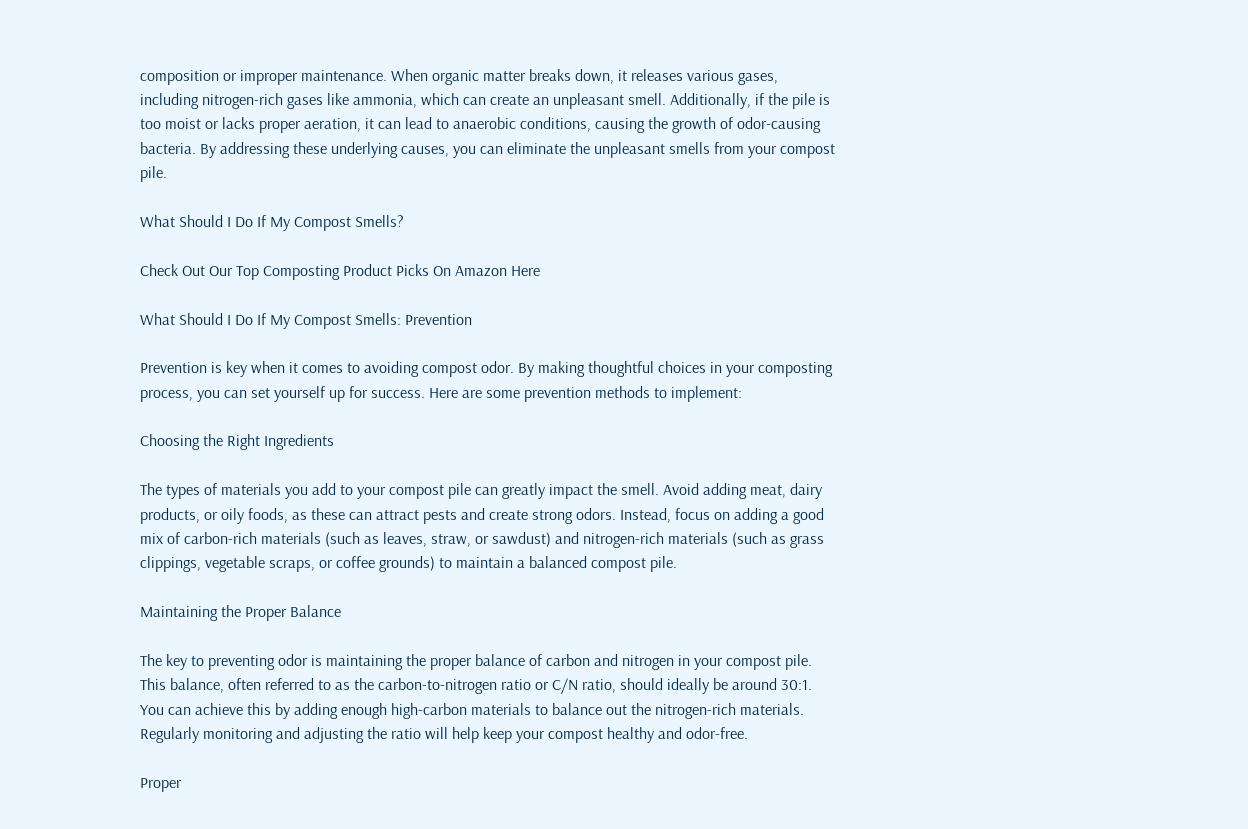composition or improper maintenance. When organic matter breaks down, it releases various gases, including nitrogen-rich gases like ammonia, which can create an unpleasant smell. Additionally, if the pile is too moist or lacks proper aeration, it can lead to anaerobic conditions, causing the growth of odor-causing bacteria. By addressing these underlying causes, you can eliminate the unpleasant smells from your compost pile.

What Should I Do If My Compost Smells?

Check Out Our Top Composting Product Picks On Amazon Here

What Should I Do If My Compost Smells: Prevention

Prevention is key when it comes to avoiding compost odor. By making thoughtful choices in your composting process, you can set yourself up for success. Here are some prevention methods to implement:

Choosing the Right Ingredients

The types of materials you add to your compost pile can greatly impact the smell. Avoid adding meat, dairy products, or oily foods, as these can attract pests and create strong odors. Instead, focus on adding a good mix of carbon-rich materials (such as leaves, straw, or sawdust) and nitrogen-rich materials (such as grass clippings, vegetable scraps, or coffee grounds) to maintain a balanced compost pile.

Maintaining the Proper Balance

The key to preventing odor is maintaining the proper balance of carbon and nitrogen in your compost pile. This balance, often referred to as the carbon-to-nitrogen ratio or C/N ratio, should ideally be around 30:1. You can achieve this by adding enough high-carbon materials to balance out the nitrogen-rich materials. Regularly monitoring and adjusting the ratio will help keep your compost healthy and odor-free.

Proper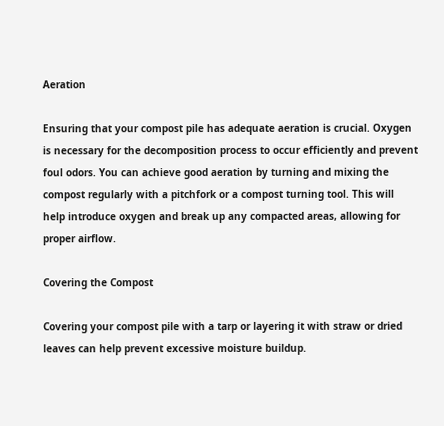Aeration

Ensuring that your compost pile has adequate aeration is crucial. Oxygen is necessary for the decomposition process to occur efficiently and prevent foul odors. You can achieve good aeration by turning and mixing the compost regularly with a pitchfork or a compost turning tool. This will help introduce oxygen and break up any compacted areas, allowing for proper airflow.

Covering the Compost

Covering your compost pile with a tarp or layering it with straw or dried leaves can help prevent excessive moisture buildup.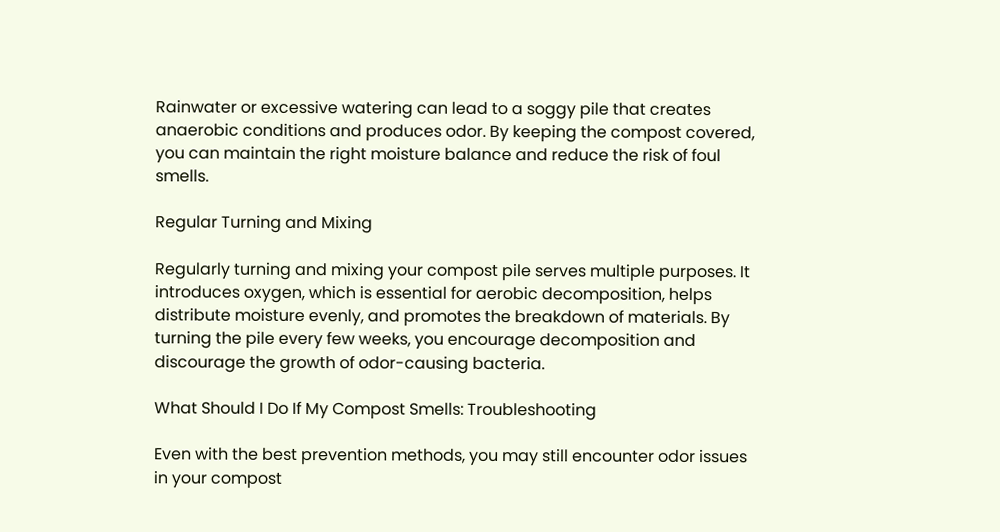Rainwater or excessive watering can lead to a soggy pile that creates anaerobic conditions and produces odor. By keeping the compost covered, you can maintain the right moisture balance and reduce the risk of foul smells.

Regular Turning and Mixing

Regularly turning and mixing your compost pile serves multiple purposes. It introduces oxygen, which is essential for aerobic decomposition, helps distribute moisture evenly, and promotes the breakdown of materials. By turning the pile every few weeks, you encourage decomposition and discourage the growth of odor-causing bacteria.

What Should I Do If My Compost Smells: Troubleshooting

Even with the best prevention methods, you may still encounter odor issues in your compost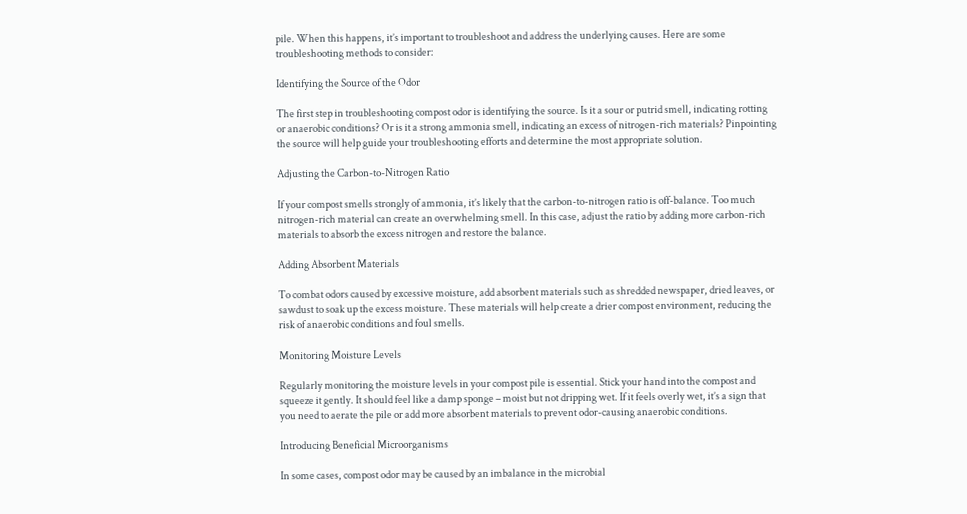pile. When this happens, it’s important to troubleshoot and address the underlying causes. Here are some troubleshooting methods to consider:

Identifying the Source of the Odor

The first step in troubleshooting compost odor is identifying the source. Is it a sour or putrid smell, indicating rotting or anaerobic conditions? Or is it a strong ammonia smell, indicating an excess of nitrogen-rich materials? Pinpointing the source will help guide your troubleshooting efforts and determine the most appropriate solution.

Adjusting the Carbon-to-Nitrogen Ratio

If your compost smells strongly of ammonia, it’s likely that the carbon-to-nitrogen ratio is off-balance. Too much nitrogen-rich material can create an overwhelming smell. In this case, adjust the ratio by adding more carbon-rich materials to absorb the excess nitrogen and restore the balance.

Adding Absorbent Materials

To combat odors caused by excessive moisture, add absorbent materials such as shredded newspaper, dried leaves, or sawdust to soak up the excess moisture. These materials will help create a drier compost environment, reducing the risk of anaerobic conditions and foul smells.

Monitoring Moisture Levels

Regularly monitoring the moisture levels in your compost pile is essential. Stick your hand into the compost and squeeze it gently. It should feel like a damp sponge – moist but not dripping wet. If it feels overly wet, it’s a sign that you need to aerate the pile or add more absorbent materials to prevent odor-causing anaerobic conditions.

Introducing Beneficial Microorganisms

In some cases, compost odor may be caused by an imbalance in the microbial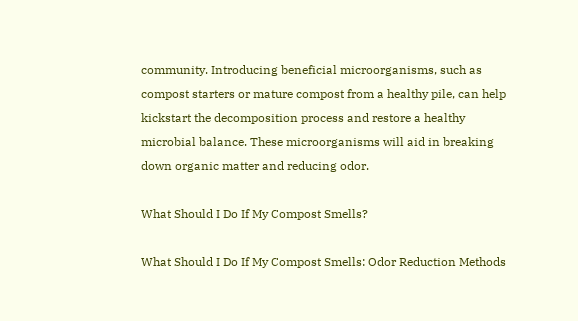community. Introducing beneficial microorganisms, such as compost starters or mature compost from a healthy pile, can help kickstart the decomposition process and restore a healthy microbial balance. These microorganisms will aid in breaking down organic matter and reducing odor.

What Should I Do If My Compost Smells?

What Should I Do If My Compost Smells: Odor Reduction Methods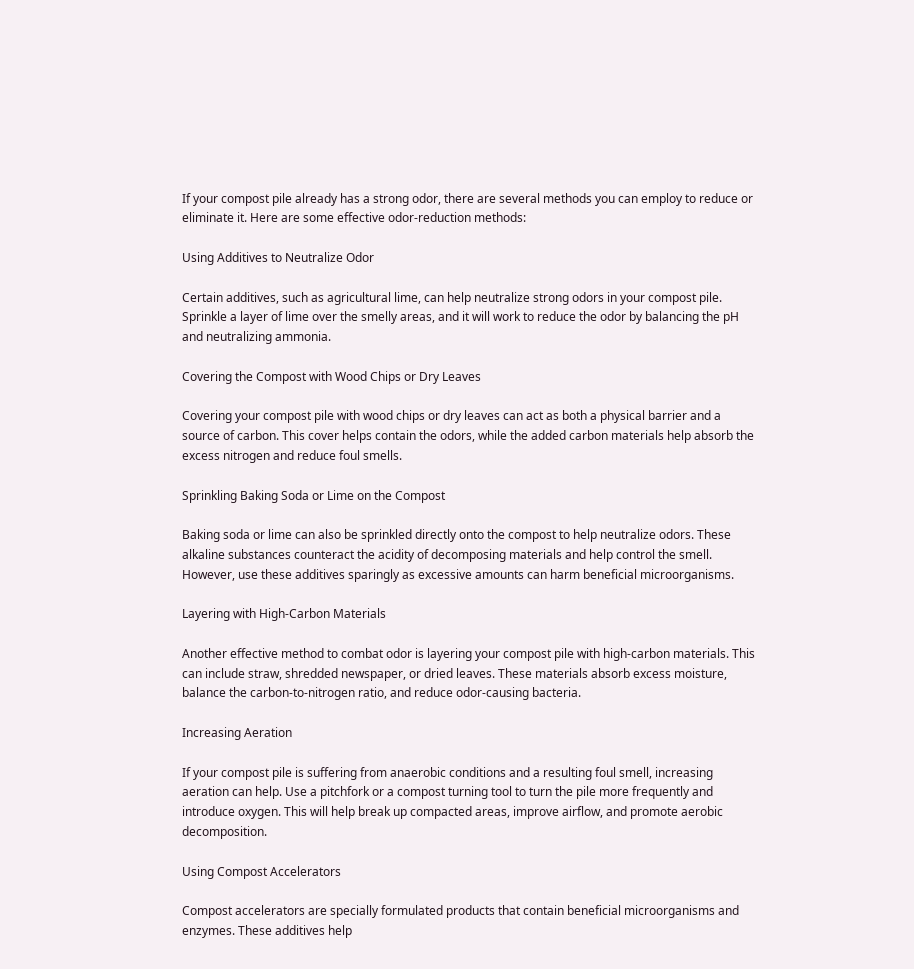If your compost pile already has a strong odor, there are several methods you can employ to reduce or eliminate it. Here are some effective odor-reduction methods:

Using Additives to Neutralize Odor

Certain additives, such as agricultural lime, can help neutralize strong odors in your compost pile. Sprinkle a layer of lime over the smelly areas, and it will work to reduce the odor by balancing the pH and neutralizing ammonia.

Covering the Compost with Wood Chips or Dry Leaves

Covering your compost pile with wood chips or dry leaves can act as both a physical barrier and a source of carbon. This cover helps contain the odors, while the added carbon materials help absorb the excess nitrogen and reduce foul smells.

Sprinkling Baking Soda or Lime on the Compost

Baking soda or lime can also be sprinkled directly onto the compost to help neutralize odors. These alkaline substances counteract the acidity of decomposing materials and help control the smell. However, use these additives sparingly as excessive amounts can harm beneficial microorganisms.

Layering with High-Carbon Materials

Another effective method to combat odor is layering your compost pile with high-carbon materials. This can include straw, shredded newspaper, or dried leaves. These materials absorb excess moisture, balance the carbon-to-nitrogen ratio, and reduce odor-causing bacteria.

Increasing Aeration

If your compost pile is suffering from anaerobic conditions and a resulting foul smell, increasing aeration can help. Use a pitchfork or a compost turning tool to turn the pile more frequently and introduce oxygen. This will help break up compacted areas, improve airflow, and promote aerobic decomposition.

Using Compost Accelerators

Compost accelerators are specially formulated products that contain beneficial microorganisms and enzymes. These additives help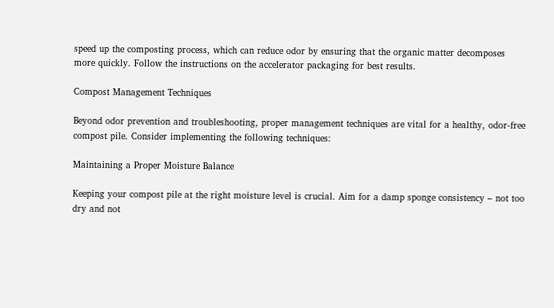speed up the composting process, which can reduce odor by ensuring that the organic matter decomposes more quickly. Follow the instructions on the accelerator packaging for best results.

Compost Management Techniques

Beyond odor prevention and troubleshooting, proper management techniques are vital for a healthy, odor-free compost pile. Consider implementing the following techniques:

Maintaining a Proper Moisture Balance

Keeping your compost pile at the right moisture level is crucial. Aim for a damp sponge consistency – not too dry and not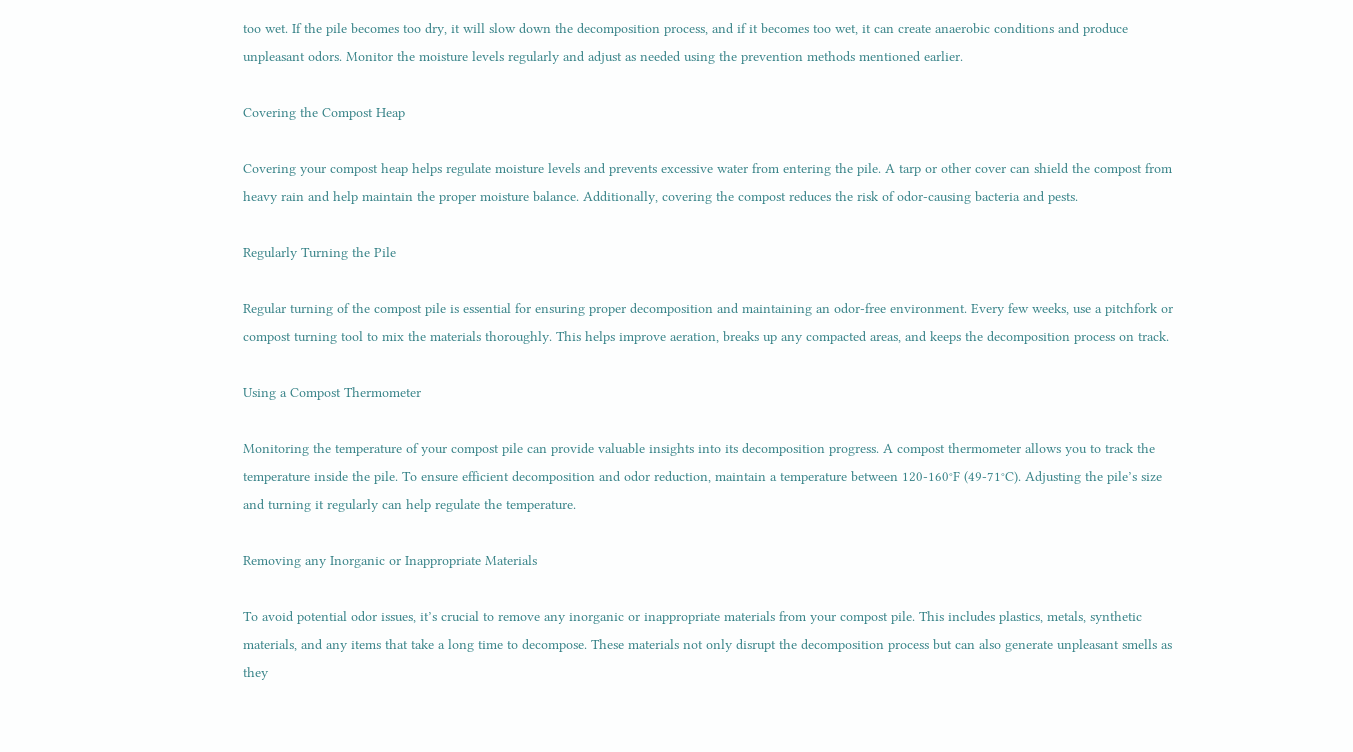too wet. If the pile becomes too dry, it will slow down the decomposition process, and if it becomes too wet, it can create anaerobic conditions and produce unpleasant odors. Monitor the moisture levels regularly and adjust as needed using the prevention methods mentioned earlier.

Covering the Compost Heap

Covering your compost heap helps regulate moisture levels and prevents excessive water from entering the pile. A tarp or other cover can shield the compost from heavy rain and help maintain the proper moisture balance. Additionally, covering the compost reduces the risk of odor-causing bacteria and pests.

Regularly Turning the Pile

Regular turning of the compost pile is essential for ensuring proper decomposition and maintaining an odor-free environment. Every few weeks, use a pitchfork or compost turning tool to mix the materials thoroughly. This helps improve aeration, breaks up any compacted areas, and keeps the decomposition process on track.

Using a Compost Thermometer

Monitoring the temperature of your compost pile can provide valuable insights into its decomposition progress. A compost thermometer allows you to track the temperature inside the pile. To ensure efficient decomposition and odor reduction, maintain a temperature between 120-160°F (49-71°C). Adjusting the pile’s size and turning it regularly can help regulate the temperature.

Removing any Inorganic or Inappropriate Materials

To avoid potential odor issues, it’s crucial to remove any inorganic or inappropriate materials from your compost pile. This includes plastics, metals, synthetic materials, and any items that take a long time to decompose. These materials not only disrupt the decomposition process but can also generate unpleasant smells as they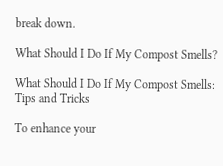break down.

What Should I Do If My Compost Smells?

What Should I Do If My Compost Smells: Tips and Tricks

To enhance your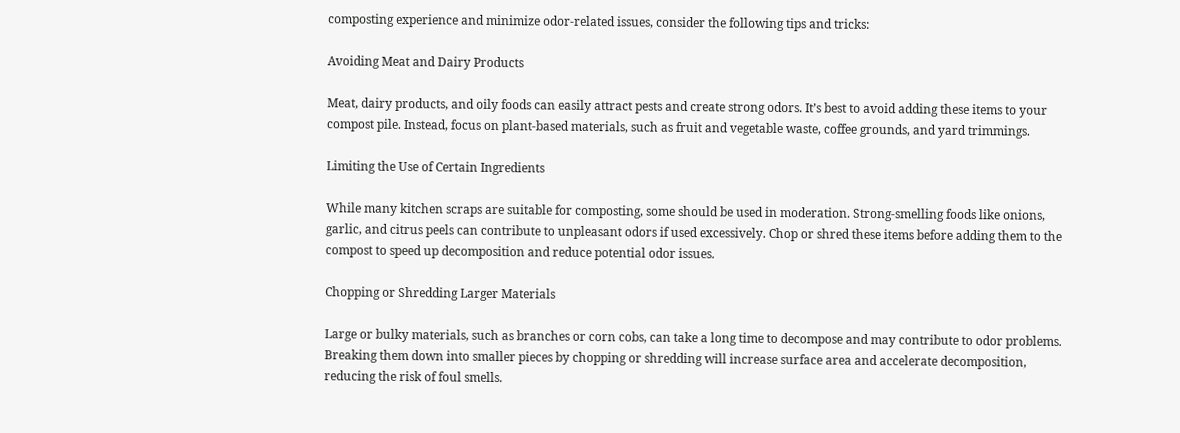composting experience and minimize odor-related issues, consider the following tips and tricks:

Avoiding Meat and Dairy Products

Meat, dairy products, and oily foods can easily attract pests and create strong odors. It’s best to avoid adding these items to your compost pile. Instead, focus on plant-based materials, such as fruit and vegetable waste, coffee grounds, and yard trimmings.

Limiting the Use of Certain Ingredients

While many kitchen scraps are suitable for composting, some should be used in moderation. Strong-smelling foods like onions, garlic, and citrus peels can contribute to unpleasant odors if used excessively. Chop or shred these items before adding them to the compost to speed up decomposition and reduce potential odor issues.

Chopping or Shredding Larger Materials

Large or bulky materials, such as branches or corn cobs, can take a long time to decompose and may contribute to odor problems. Breaking them down into smaller pieces by chopping or shredding will increase surface area and accelerate decomposition, reducing the risk of foul smells.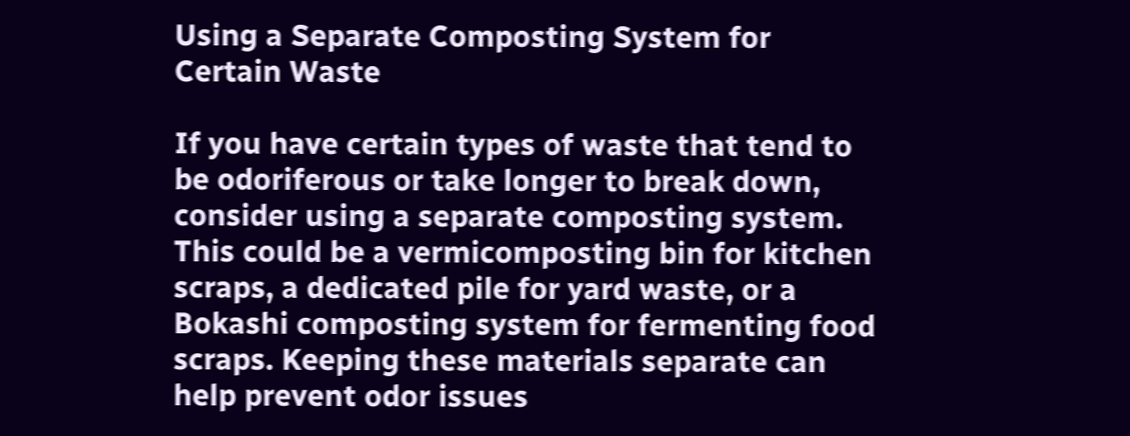Using a Separate Composting System for Certain Waste

If you have certain types of waste that tend to be odoriferous or take longer to break down, consider using a separate composting system. This could be a vermicomposting bin for kitchen scraps, a dedicated pile for yard waste, or a Bokashi composting system for fermenting food scraps. Keeping these materials separate can help prevent odor issues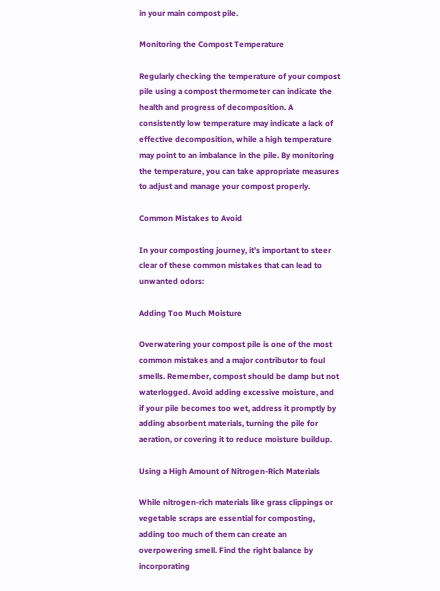in your main compost pile.

Monitoring the Compost Temperature

Regularly checking the temperature of your compost pile using a compost thermometer can indicate the health and progress of decomposition. A consistently low temperature may indicate a lack of effective decomposition, while a high temperature may point to an imbalance in the pile. By monitoring the temperature, you can take appropriate measures to adjust and manage your compost properly.

Common Mistakes to Avoid

In your composting journey, it’s important to steer clear of these common mistakes that can lead to unwanted odors:

Adding Too Much Moisture

Overwatering your compost pile is one of the most common mistakes and a major contributor to foul smells. Remember, compost should be damp but not waterlogged. Avoid adding excessive moisture, and if your pile becomes too wet, address it promptly by adding absorbent materials, turning the pile for aeration, or covering it to reduce moisture buildup.

Using a High Amount of Nitrogen-Rich Materials

While nitrogen-rich materials like grass clippings or vegetable scraps are essential for composting, adding too much of them can create an overpowering smell. Find the right balance by incorporating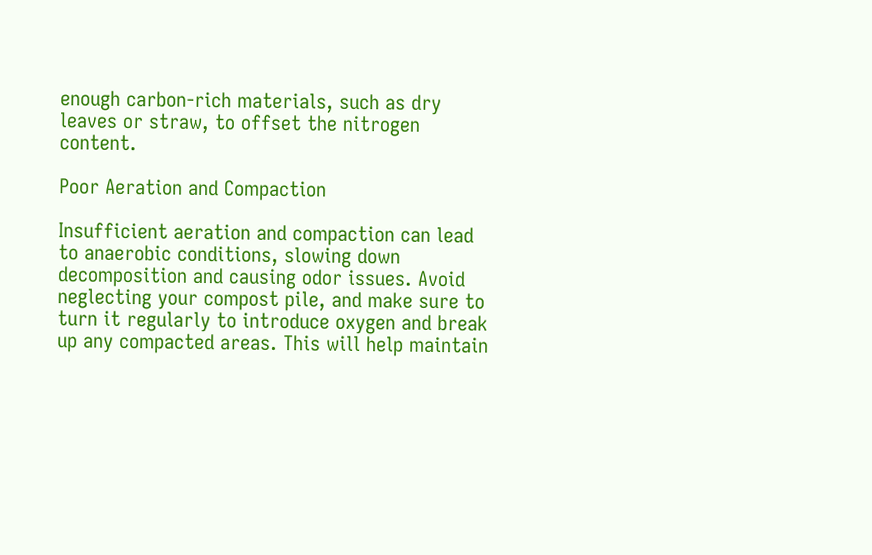enough carbon-rich materials, such as dry leaves or straw, to offset the nitrogen content.

Poor Aeration and Compaction

Insufficient aeration and compaction can lead to anaerobic conditions, slowing down decomposition and causing odor issues. Avoid neglecting your compost pile, and make sure to turn it regularly to introduce oxygen and break up any compacted areas. This will help maintain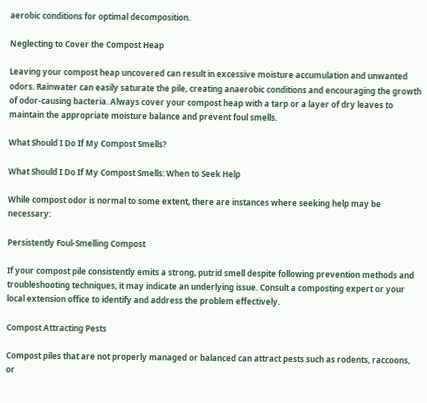aerobic conditions for optimal decomposition.

Neglecting to Cover the Compost Heap

Leaving your compost heap uncovered can result in excessive moisture accumulation and unwanted odors. Rainwater can easily saturate the pile, creating anaerobic conditions and encouraging the growth of odor-causing bacteria. Always cover your compost heap with a tarp or a layer of dry leaves to maintain the appropriate moisture balance and prevent foul smells.

What Should I Do If My Compost Smells?

What Should I Do If My Compost Smells: When to Seek Help

While compost odor is normal to some extent, there are instances where seeking help may be necessary:

Persistently Foul-Smelling Compost

If your compost pile consistently emits a strong, putrid smell despite following prevention methods and troubleshooting techniques, it may indicate an underlying issue. Consult a composting expert or your local extension office to identify and address the problem effectively.

Compost Attracting Pests

Compost piles that are not properly managed or balanced can attract pests such as rodents, raccoons, or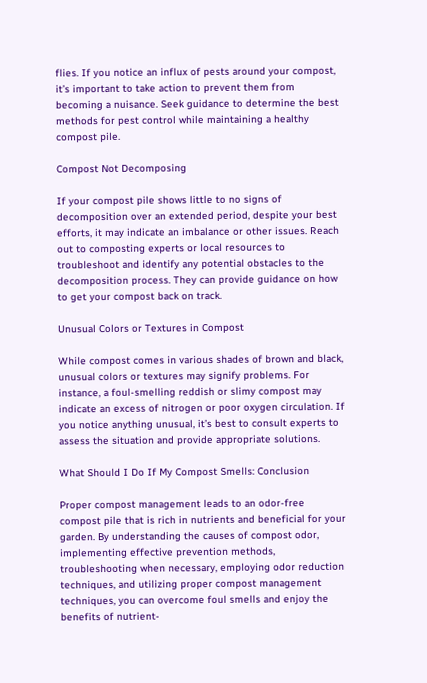flies. If you notice an influx of pests around your compost, it’s important to take action to prevent them from becoming a nuisance. Seek guidance to determine the best methods for pest control while maintaining a healthy compost pile.

Compost Not Decomposing

If your compost pile shows little to no signs of decomposition over an extended period, despite your best efforts, it may indicate an imbalance or other issues. Reach out to composting experts or local resources to troubleshoot and identify any potential obstacles to the decomposition process. They can provide guidance on how to get your compost back on track.

Unusual Colors or Textures in Compost

While compost comes in various shades of brown and black, unusual colors or textures may signify problems. For instance, a foul-smelling reddish or slimy compost may indicate an excess of nitrogen or poor oxygen circulation. If you notice anything unusual, it’s best to consult experts to assess the situation and provide appropriate solutions.

What Should I Do If My Compost Smells: Conclusion

Proper compost management leads to an odor-free compost pile that is rich in nutrients and beneficial for your garden. By understanding the causes of compost odor, implementing effective prevention methods, troubleshooting when necessary, employing odor reduction techniques, and utilizing proper compost management techniques, you can overcome foul smells and enjoy the benefits of nutrient-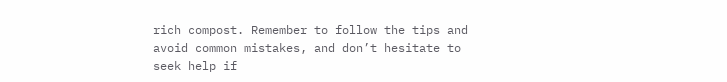rich compost. Remember to follow the tips and avoid common mistakes, and don’t hesitate to seek help if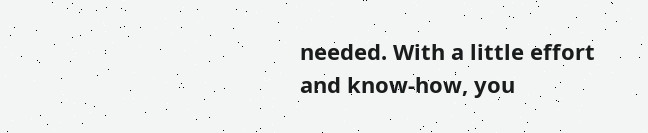needed. With a little effort and know-how, you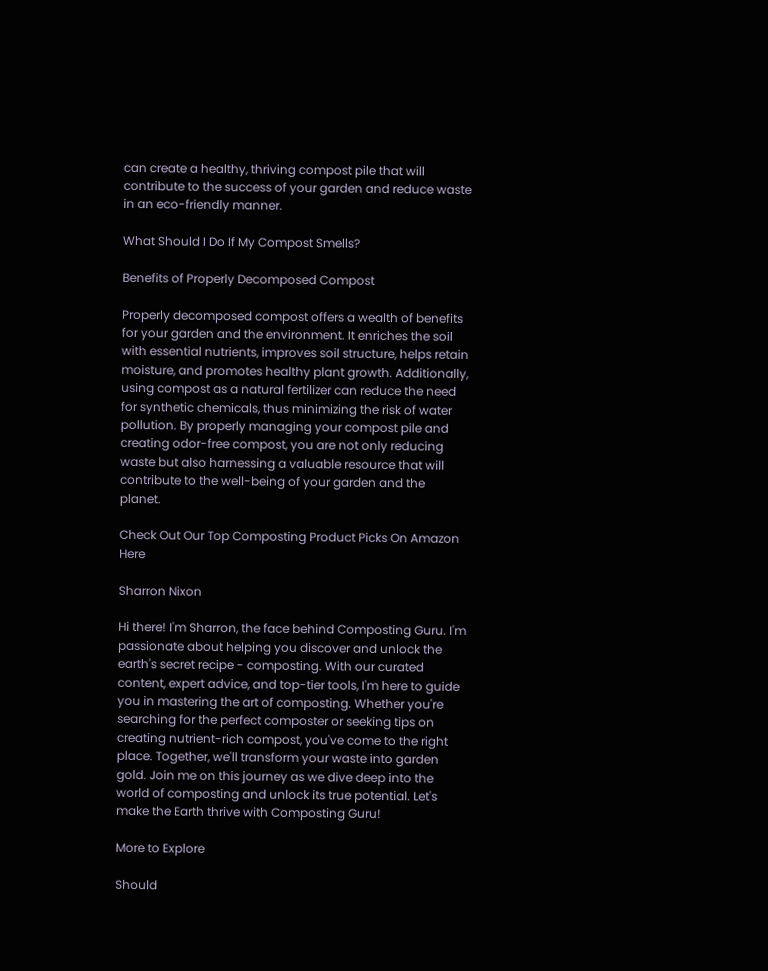can create a healthy, thriving compost pile that will contribute to the success of your garden and reduce waste in an eco-friendly manner.

What Should I Do If My Compost Smells?

Benefits of Properly Decomposed Compost

Properly decomposed compost offers a wealth of benefits for your garden and the environment. It enriches the soil with essential nutrients, improves soil structure, helps retain moisture, and promotes healthy plant growth. Additionally, using compost as a natural fertilizer can reduce the need for synthetic chemicals, thus minimizing the risk of water pollution. By properly managing your compost pile and creating odor-free compost, you are not only reducing waste but also harnessing a valuable resource that will contribute to the well-being of your garden and the planet.

Check Out Our Top Composting Product Picks On Amazon Here

Sharron Nixon

Hi there! I'm Sharron, the face behind Composting Guru. I'm passionate about helping you discover and unlock the earth's secret recipe - composting. With our curated content, expert advice, and top-tier tools, I'm here to guide you in mastering the art of composting. Whether you're searching for the perfect composter or seeking tips on creating nutrient-rich compost, you've come to the right place. Together, we'll transform your waste into garden gold. Join me on this journey as we dive deep into the world of composting and unlock its true potential. Let's make the Earth thrive with Composting Guru!

More to Explore

Should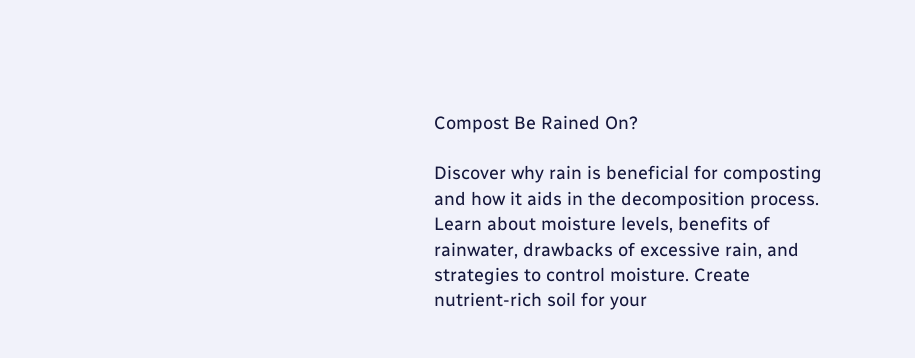Compost Be Rained On?

Discover why rain is beneficial for composting and how it aids in the decomposition process. Learn about moisture levels, benefits of rainwater, drawbacks of excessive rain, and strategies to control moisture. Create nutrient-rich soil for your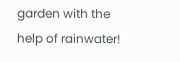garden with the help of rainwater!